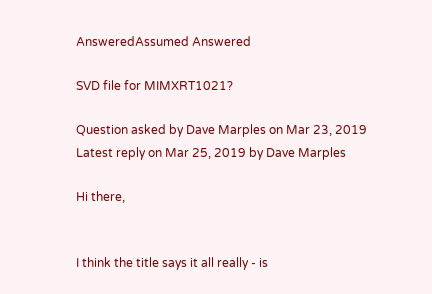AnsweredAssumed Answered

SVD file for MIMXRT1021?

Question asked by Dave Marples on Mar 23, 2019
Latest reply on Mar 25, 2019 by Dave Marples

Hi there,


I think the title says it all really - is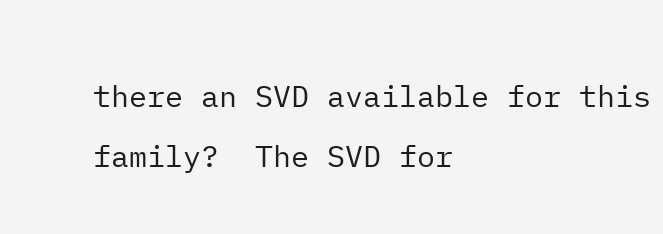there an SVD available for this family?  The SVD for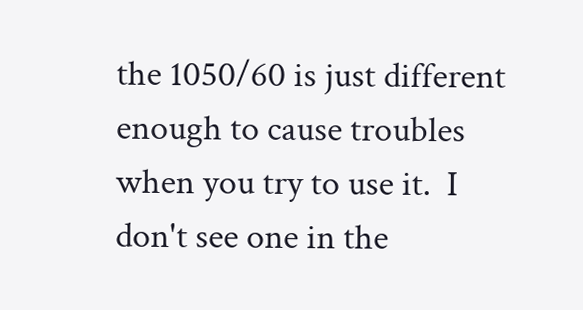the 1050/60 is just different enough to cause troubles when you try to use it.  I don't see one in the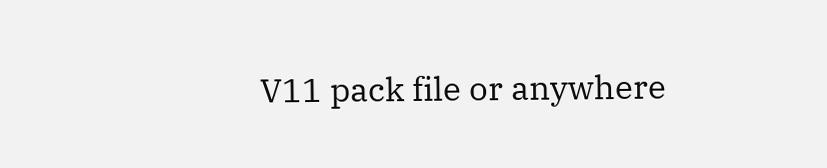V11 pack file or anywhere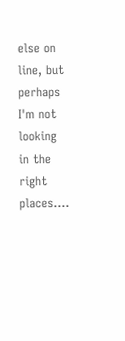else on line, but perhaps I'm not looking in the right places....